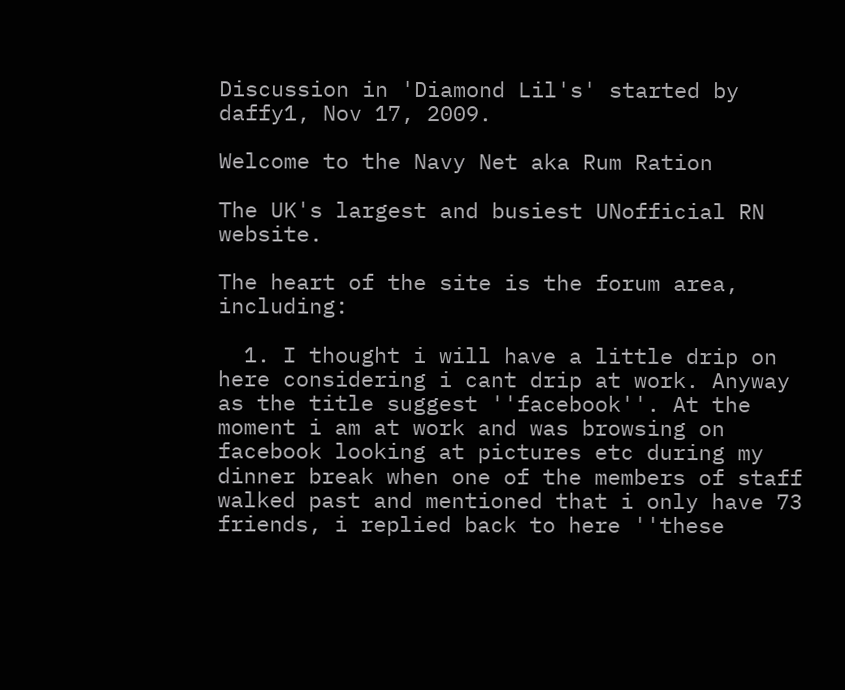Discussion in 'Diamond Lil's' started by daffy1, Nov 17, 2009.

Welcome to the Navy Net aka Rum Ration

The UK's largest and busiest UNofficial RN website.

The heart of the site is the forum area, including:

  1. I thought i will have a little drip on here considering i cant drip at work. Anyway as the title suggest ''facebook''. At the moment i am at work and was browsing on facebook looking at pictures etc during my dinner break when one of the members of staff walked past and mentioned that i only have 73 friends, i replied back to here ''these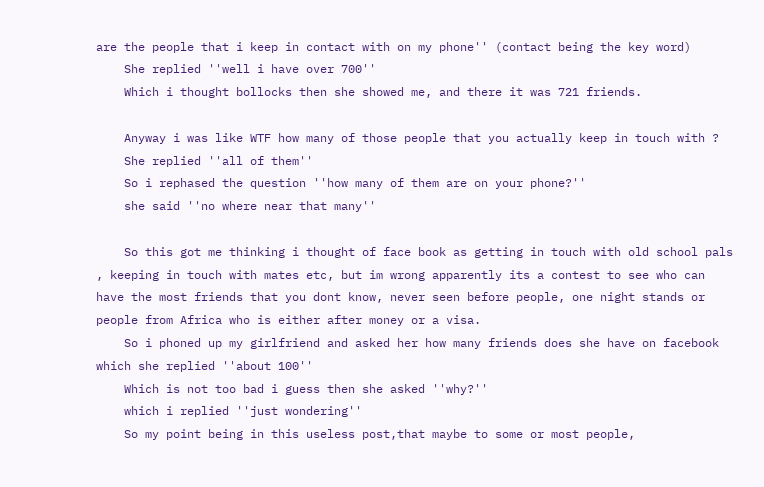are the people that i keep in contact with on my phone'' (contact being the key word)
    She replied ''well i have over 700''
    Which i thought bollocks then she showed me, and there it was 721 friends.

    Anyway i was like WTF how many of those people that you actually keep in touch with ?
    She replied ''all of them''
    So i rephased the question ''how many of them are on your phone?''
    she said ''no where near that many''

    So this got me thinking i thought of face book as getting in touch with old school pals , keeping in touch with mates etc, but im wrong apparently its a contest to see who can have the most friends that you dont know, never seen before people, one night stands or people from Africa who is either after money or a visa.
    So i phoned up my girlfriend and asked her how many friends does she have on facebook which she replied ''about 100''
    Which is not too bad i guess then she asked ''why?''
    which i replied ''just wondering''
    So my point being in this useless post,that maybe to some or most people,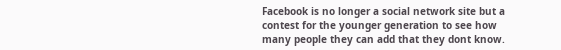Facebook is no longer a social network site but a contest for the younger generation to see how many people they can add that they dont know.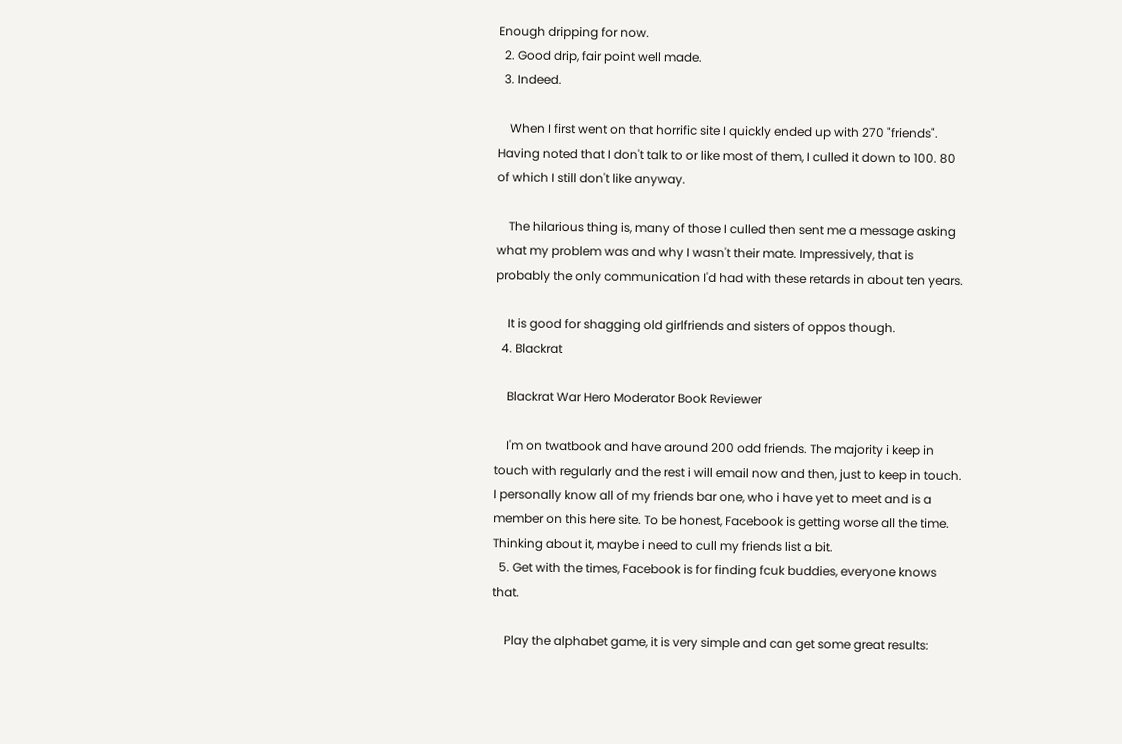Enough dripping for now.
  2. Good drip, fair point well made.
  3. Indeed.

    When I first went on that horrific site I quickly ended up with 270 "friends". Having noted that I don't talk to or like most of them, I culled it down to 100. 80 of which I still don't like anyway.

    The hilarious thing is, many of those I culled then sent me a message asking what my problem was and why I wasn't their mate. Impressively, that is probably the only communication I'd had with these retards in about ten years.

    It is good for shagging old girlfriends and sisters of oppos though.
  4. Blackrat

    Blackrat War Hero Moderator Book Reviewer

    I'm on twatbook and have around 200 odd friends. The majority i keep in touch with regularly and the rest i will email now and then, just to keep in touch. I personally know all of my friends bar one, who i have yet to meet and is a member on this here site. To be honest, Facebook is getting worse all the time. Thinking about it, maybe i need to cull my friends list a bit.
  5. Get with the times, Facebook is for finding fcuk buddies, everyone knows that.

    Play the alphabet game, it is very simple and can get some great results: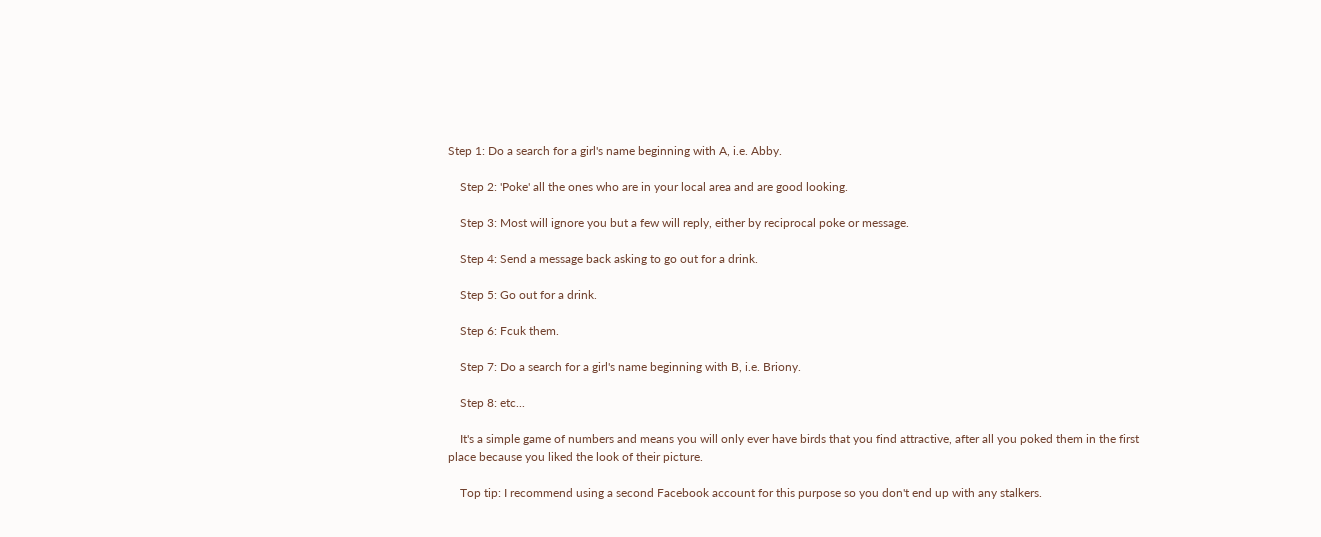Step 1: Do a search for a girl's name beginning with A, i.e. Abby.

    Step 2: 'Poke' all the ones who are in your local area and are good looking.

    Step 3: Most will ignore you but a few will reply, either by reciprocal poke or message.

    Step 4: Send a message back asking to go out for a drink.

    Step 5: Go out for a drink.

    Step 6: Fcuk them.

    Step 7: Do a search for a girl's name beginning with B, i.e. Briony.

    Step 8: etc...

    It's a simple game of numbers and means you will only ever have birds that you find attractive, after all you poked them in the first place because you liked the look of their picture.

    Top tip: I recommend using a second Facebook account for this purpose so you don't end up with any stalkers.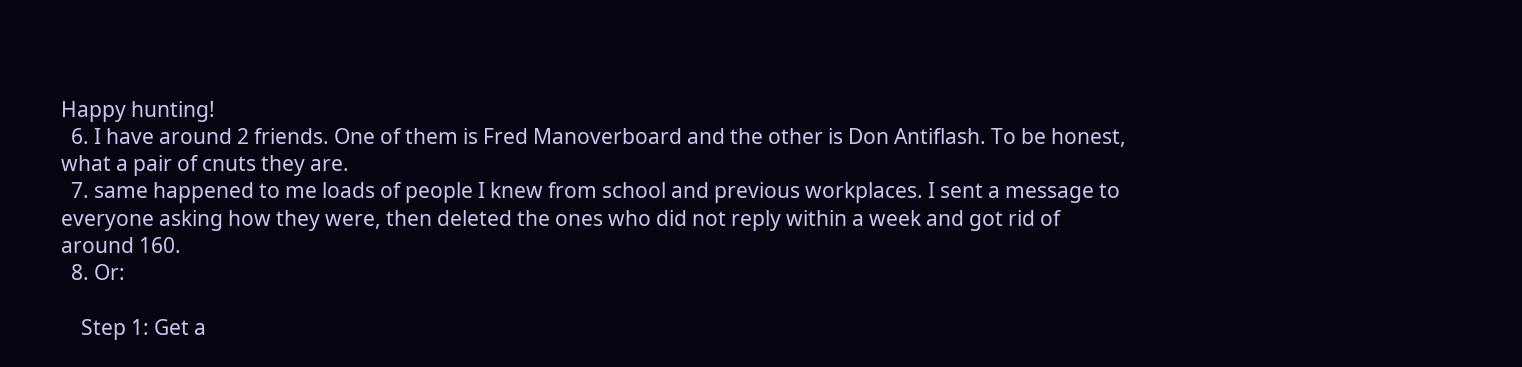Happy hunting!
  6. I have around 2 friends. One of them is Fred Manoverboard and the other is Don Antiflash. To be honest, what a pair of cnuts they are.
  7. same happened to me loads of people I knew from school and previous workplaces. I sent a message to everyone asking how they were, then deleted the ones who did not reply within a week and got rid of around 160.
  8. Or:

    Step 1: Get a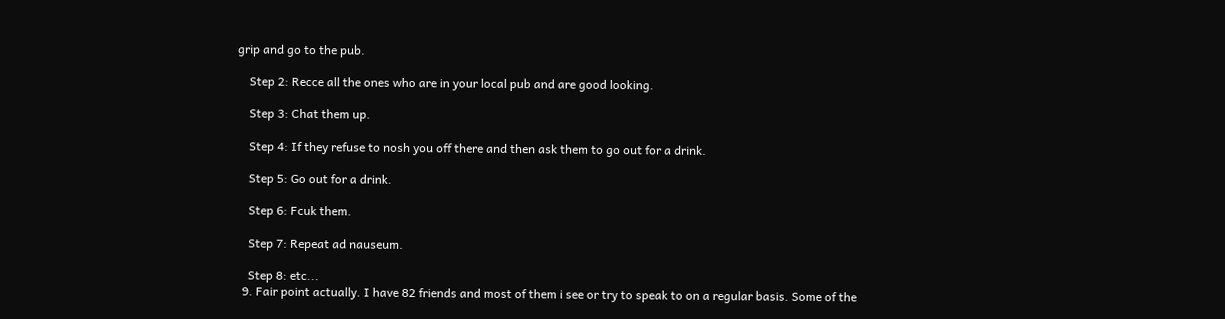grip and go to the pub.

    Step 2: Recce all the ones who are in your local pub and are good looking.

    Step 3: Chat them up.

    Step 4: If they refuse to nosh you off there and then ask them to go out for a drink.

    Step 5: Go out for a drink.

    Step 6: Fcuk them.

    Step 7: Repeat ad nauseum.

    Step 8: etc...
  9. Fair point actually. I have 82 friends and most of them i see or try to speak to on a regular basis. Some of the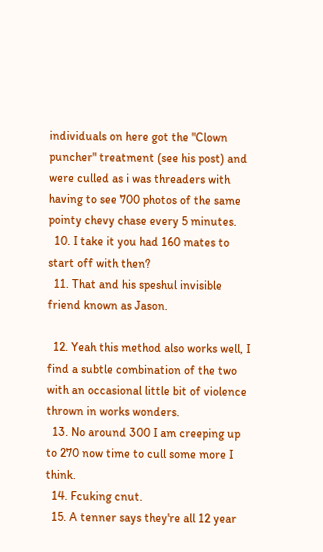individuals on here got the "Clown puncher" treatment (see his post) and were culled as i was threaders with having to see 700 photos of the same pointy chevy chase every 5 minutes.
  10. I take it you had 160 mates to start off with then?
  11. That and his speshul invisible friend known as Jason.

  12. Yeah this method also works well, I find a subtle combination of the two with an occasional little bit of violence thrown in works wonders.
  13. No around 300 I am creeping up to 270 now time to cull some more I think.
  14. Fcuking cnut.
  15. A tenner says they're all 12 year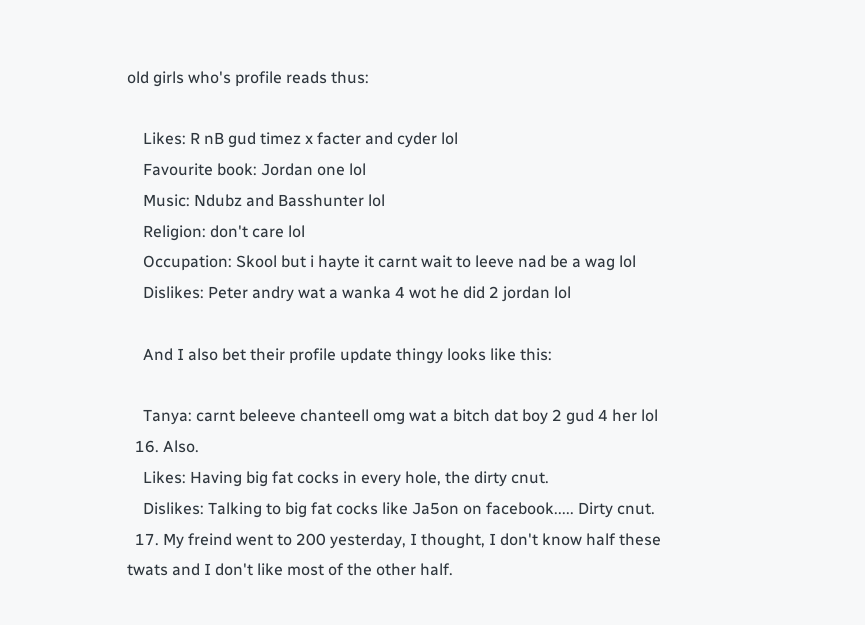old girls who's profile reads thus:

    Likes: R nB gud timez x facter and cyder lol
    Favourite book: Jordan one lol
    Music: Ndubz and Basshunter lol
    Religion: don't care lol
    Occupation: Skool but i hayte it carnt wait to leeve nad be a wag lol
    Dislikes: Peter andry wat a wanka 4 wot he did 2 jordan lol

    And I also bet their profile update thingy looks like this:

    Tanya: carnt beleeve chanteell omg wat a bitch dat boy 2 gud 4 her lol
  16. Also.
    Likes: Having big fat cocks in every hole, the dirty cnut.
    Dislikes: Talking to big fat cocks like Ja5on on facebook..... Dirty cnut.
  17. My freind went to 200 yesterday, I thought, I don't know half these twats and I don't like most of the other half.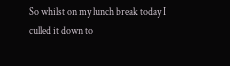So whilst on my lunch break today I culled it down to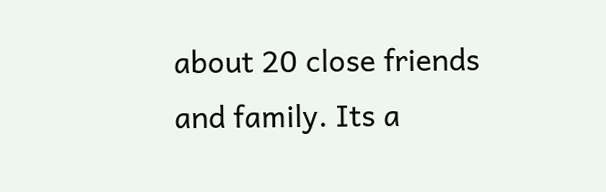about 20 close friends and family. Its a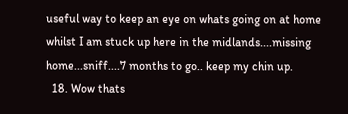useful way to keep an eye on whats going on at home whilst I am stuck up here in the midlands....missing home...sniff....7 months to go.. keep my chin up.
  18. Wow thats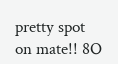pretty spot on mate!! 8O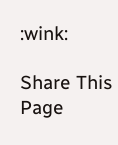:wink:

Share This Page